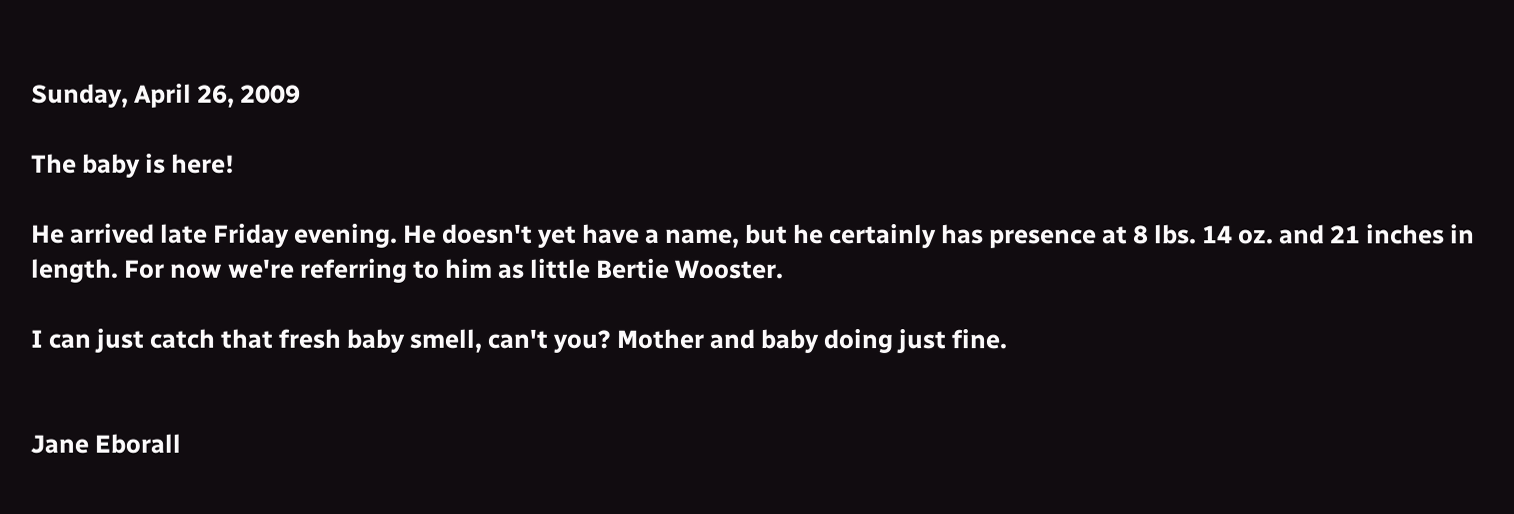Sunday, April 26, 2009

The baby is here!

He arrived late Friday evening. He doesn't yet have a name, but he certainly has presence at 8 lbs. 14 oz. and 21 inches in length. For now we're referring to him as little Bertie Wooster.

I can just catch that fresh baby smell, can't you? Mother and baby doing just fine.


Jane Eborall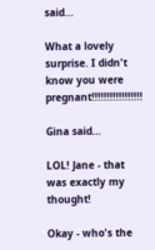said...

What a lovely surprise. I didn't know you were pregnant!!!!!!!!!!!!!!!!!

Gina said...

LOL! Jane - that was exactly my thought!

Okay - who's the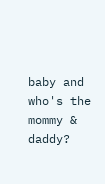baby and who's the mommy & daddy?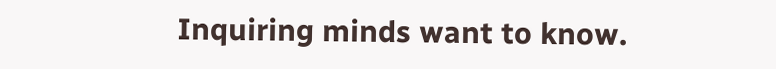Inquiring minds want to know.